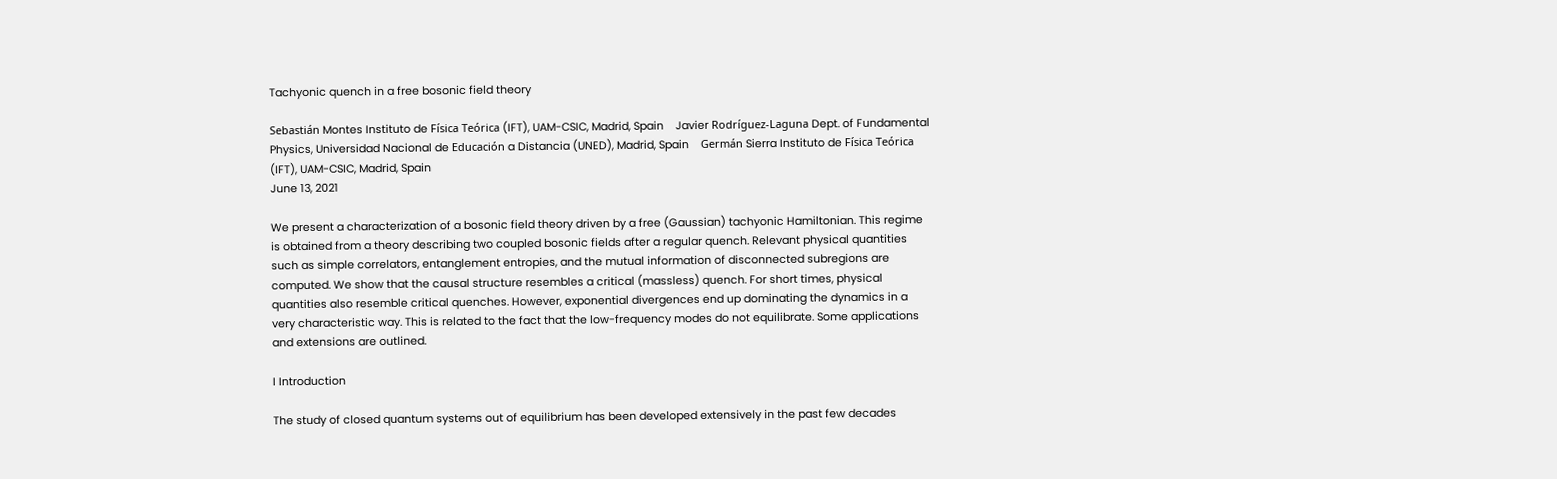Tachyonic quench in a free bosonic field theory

Sebastián Montes Instituto de Física Teórica (IFT), UAM-CSIC, Madrid, Spain    Javier Rodríguez-Laguna Dept. of Fundamental Physics, Universidad Nacional de Educación a Distancia (UNED), Madrid, Spain    Germán Sierra Instituto de Física Teórica (IFT), UAM-CSIC, Madrid, Spain
June 13, 2021

We present a characterization of a bosonic field theory driven by a free (Gaussian) tachyonic Hamiltonian. This regime is obtained from a theory describing two coupled bosonic fields after a regular quench. Relevant physical quantities such as simple correlators, entanglement entropies, and the mutual information of disconnected subregions are computed. We show that the causal structure resembles a critical (massless) quench. For short times, physical quantities also resemble critical quenches. However, exponential divergences end up dominating the dynamics in a very characteristic way. This is related to the fact that the low-frequency modes do not equilibrate. Some applications and extensions are outlined.

I Introduction

The study of closed quantum systems out of equilibrium has been developed extensively in the past few decades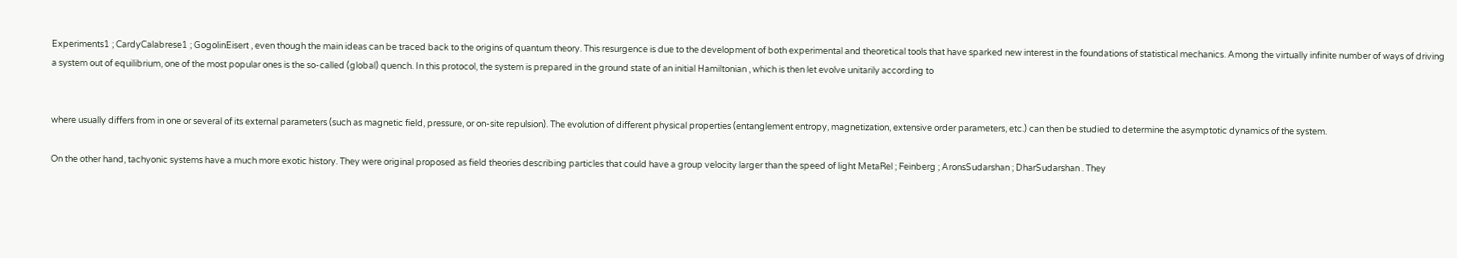Experiments1 ; CardyCalabrese1 ; GogolinEisert , even though the main ideas can be traced back to the origins of quantum theory. This resurgence is due to the development of both experimental and theoretical tools that have sparked new interest in the foundations of statistical mechanics. Among the virtually infinite number of ways of driving a system out of equilibrium, one of the most popular ones is the so-called (global) quench. In this protocol, the system is prepared in the ground state of an initial Hamiltonian , which is then let evolve unitarily according to


where usually differs from in one or several of its external parameters (such as magnetic field, pressure, or on-site repulsion). The evolution of different physical properties (entanglement entropy, magnetization, extensive order parameters, etc.) can then be studied to determine the asymptotic dynamics of the system.

On the other hand, tachyonic systems have a much more exotic history. They were original proposed as field theories describing particles that could have a group velocity larger than the speed of light MetaRel ; Feinberg ; AronsSudarshan ; DharSudarshan . They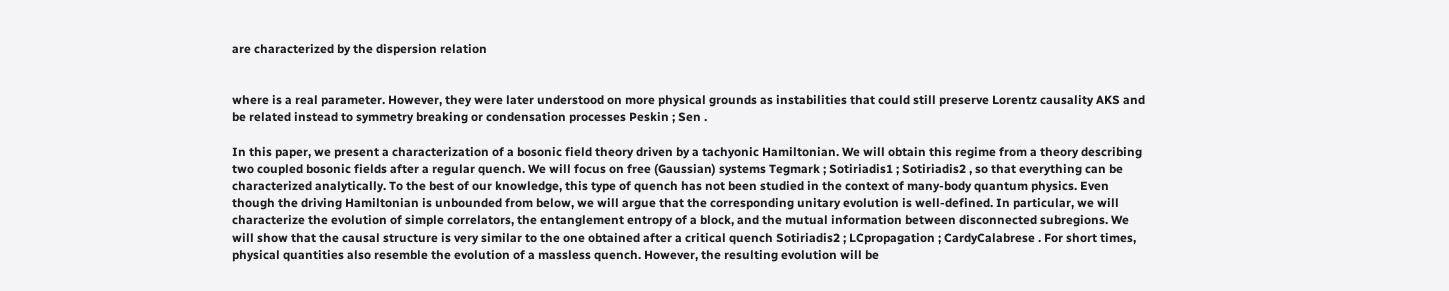are characterized by the dispersion relation


where is a real parameter. However, they were later understood on more physical grounds as instabilities that could still preserve Lorentz causality AKS and be related instead to symmetry breaking or condensation processes Peskin ; Sen .

In this paper, we present a characterization of a bosonic field theory driven by a tachyonic Hamiltonian. We will obtain this regime from a theory describing two coupled bosonic fields after a regular quench. We will focus on free (Gaussian) systems Tegmark ; Sotiriadis1 ; Sotiriadis2 , so that everything can be characterized analytically. To the best of our knowledge, this type of quench has not been studied in the context of many-body quantum physics. Even though the driving Hamiltonian is unbounded from below, we will argue that the corresponding unitary evolution is well-defined. In particular, we will characterize the evolution of simple correlators, the entanglement entropy of a block, and the mutual information between disconnected subregions. We will show that the causal structure is very similar to the one obtained after a critical quench Sotiriadis2 ; LCpropagation ; CardyCalabrese . For short times, physical quantities also resemble the evolution of a massless quench. However, the resulting evolution will be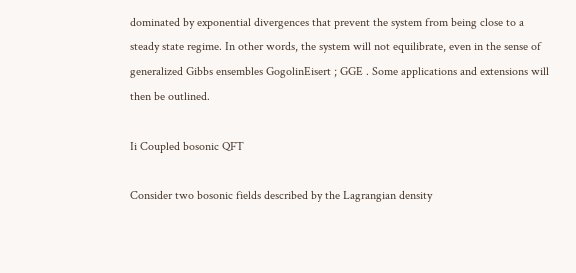dominated by exponential divergences that prevent the system from being close to a steady state regime. In other words, the system will not equilibrate, even in the sense of generalized Gibbs ensembles GogolinEisert ; GGE . Some applications and extensions will then be outlined.

Ii Coupled bosonic QFT

Consider two bosonic fields described by the Lagrangian density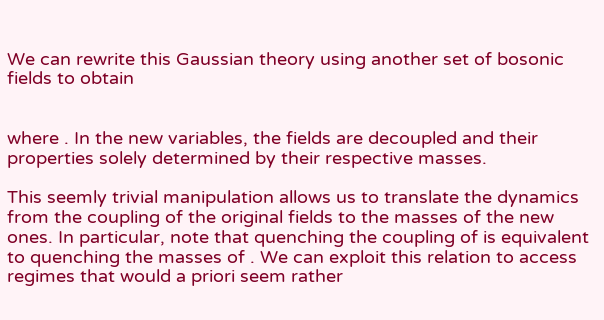We can rewrite this Gaussian theory using another set of bosonic fields to obtain


where . In the new variables, the fields are decoupled and their properties solely determined by their respective masses.

This seemly trivial manipulation allows us to translate the dynamics from the coupling of the original fields to the masses of the new ones. In particular, note that quenching the coupling of is equivalent to quenching the masses of . We can exploit this relation to access regimes that would a priori seem rather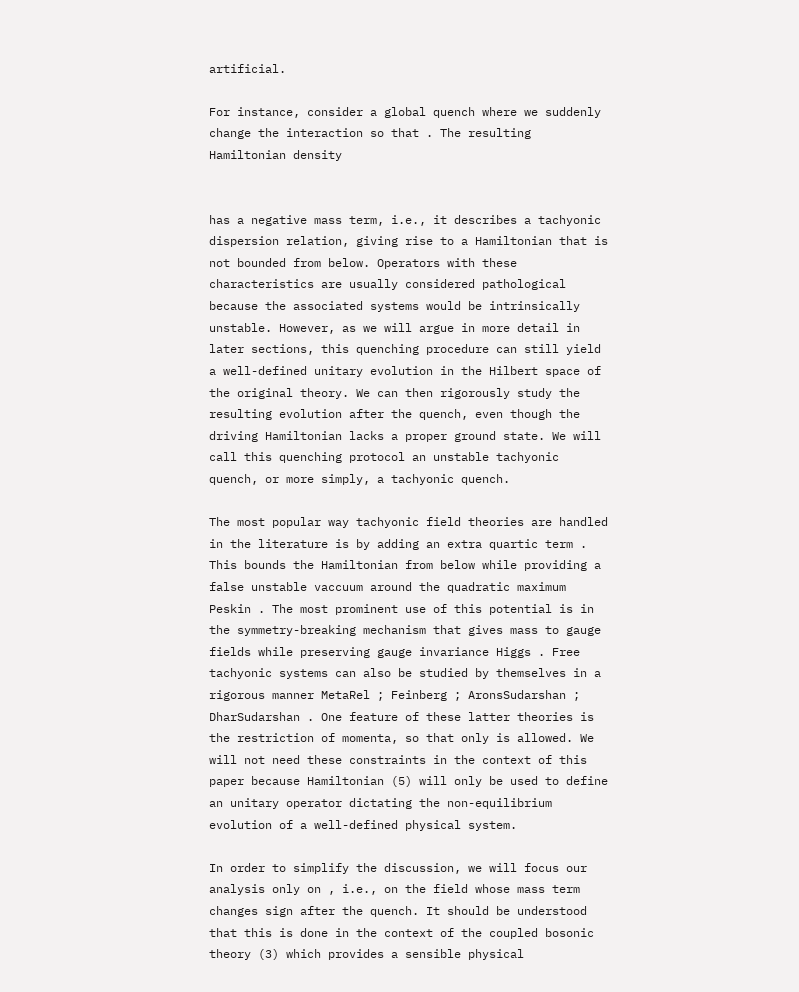artificial.

For instance, consider a global quench where we suddenly change the interaction so that . The resulting Hamiltonian density


has a negative mass term, i.e., it describes a tachyonic dispersion relation, giving rise to a Hamiltonian that is not bounded from below. Operators with these characteristics are usually considered pathological because the associated systems would be intrinsically unstable. However, as we will argue in more detail in later sections, this quenching procedure can still yield a well-defined unitary evolution in the Hilbert space of the original theory. We can then rigorously study the resulting evolution after the quench, even though the driving Hamiltonian lacks a proper ground state. We will call this quenching protocol an unstable tachyonic quench, or more simply, a tachyonic quench.

The most popular way tachyonic field theories are handled in the literature is by adding an extra quartic term . This bounds the Hamiltonian from below while providing a false unstable vaccuum around the quadratic maximum Peskin . The most prominent use of this potential is in the symmetry-breaking mechanism that gives mass to gauge fields while preserving gauge invariance Higgs . Free tachyonic systems can also be studied by themselves in a rigorous manner MetaRel ; Feinberg ; AronsSudarshan ; DharSudarshan . One feature of these latter theories is the restriction of momenta, so that only is allowed. We will not need these constraints in the context of this paper because Hamiltonian (5) will only be used to define an unitary operator dictating the non-equilibrium evolution of a well-defined physical system.

In order to simplify the discussion, we will focus our analysis only on , i.e., on the field whose mass term changes sign after the quench. It should be understood that this is done in the context of the coupled bosonic theory (3) which provides a sensible physical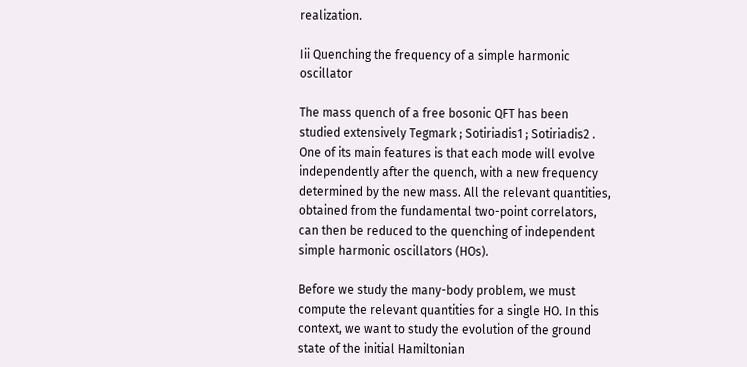realization.

Iii Quenching the frequency of a simple harmonic oscillator

The mass quench of a free bosonic QFT has been studied extensively Tegmark ; Sotiriadis1 ; Sotiriadis2 . One of its main features is that each mode will evolve independently after the quench, with a new frequency determined by the new mass. All the relevant quantities, obtained from the fundamental two-point correlators, can then be reduced to the quenching of independent simple harmonic oscillators (HOs).

Before we study the many-body problem, we must compute the relevant quantities for a single HO. In this context, we want to study the evolution of the ground state of the initial Hamiltonian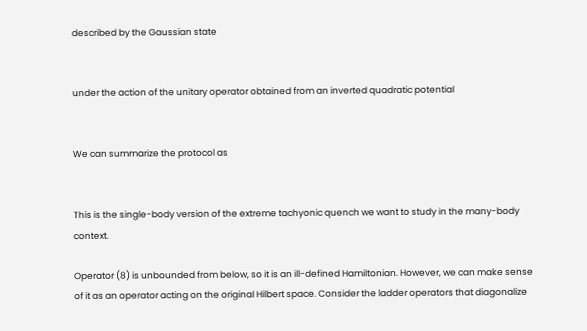described by the Gaussian state


under the action of the unitary operator obtained from an inverted quadratic potential


We can summarize the protocol as


This is the single-body version of the extreme tachyonic quench we want to study in the many-body context.

Operator (8) is unbounded from below, so it is an ill-defined Hamiltonian. However, we can make sense of it as an operator acting on the original Hilbert space. Consider the ladder operators that diagonalize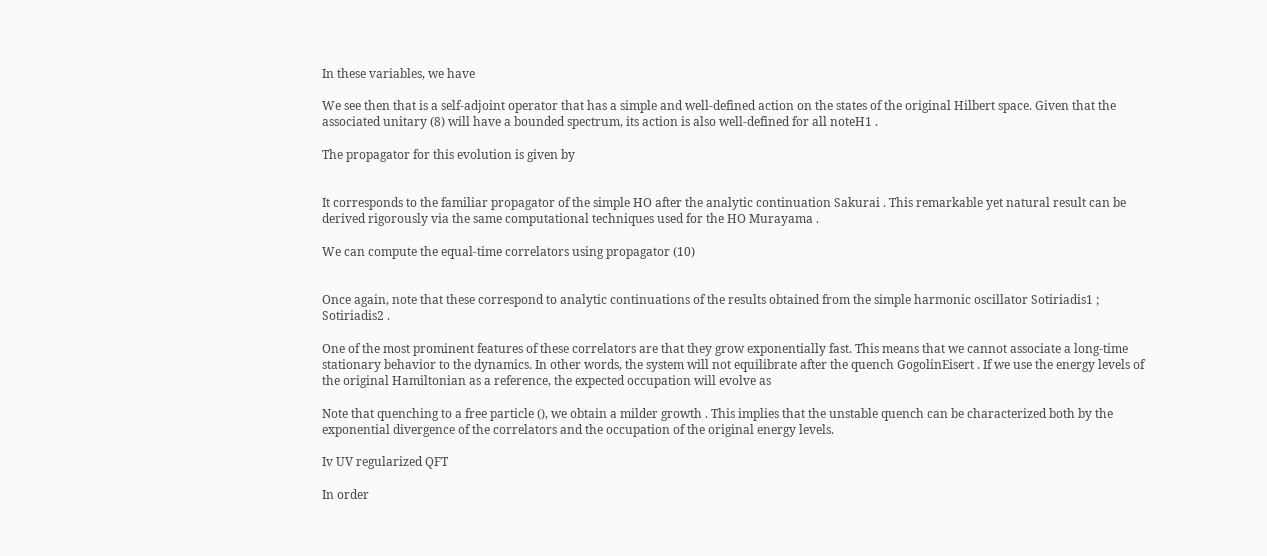In these variables, we have

We see then that is a self-adjoint operator that has a simple and well-defined action on the states of the original Hilbert space. Given that the associated unitary (8) will have a bounded spectrum, its action is also well-defined for all noteH1 .

The propagator for this evolution is given by


It corresponds to the familiar propagator of the simple HO after the analytic continuation Sakurai . This remarkable yet natural result can be derived rigorously via the same computational techniques used for the HO Murayama .

We can compute the equal-time correlators using propagator (10)


Once again, note that these correspond to analytic continuations of the results obtained from the simple harmonic oscillator Sotiriadis1 ; Sotiriadis2 .

One of the most prominent features of these correlators are that they grow exponentially fast. This means that we cannot associate a long-time stationary behavior to the dynamics. In other words, the system will not equilibrate after the quench GogolinEisert . If we use the energy levels of the original Hamiltonian as a reference, the expected occupation will evolve as

Note that quenching to a free particle (), we obtain a milder growth . This implies that the unstable quench can be characterized both by the exponential divergence of the correlators and the occupation of the original energy levels.

Iv UV regularized QFT

In order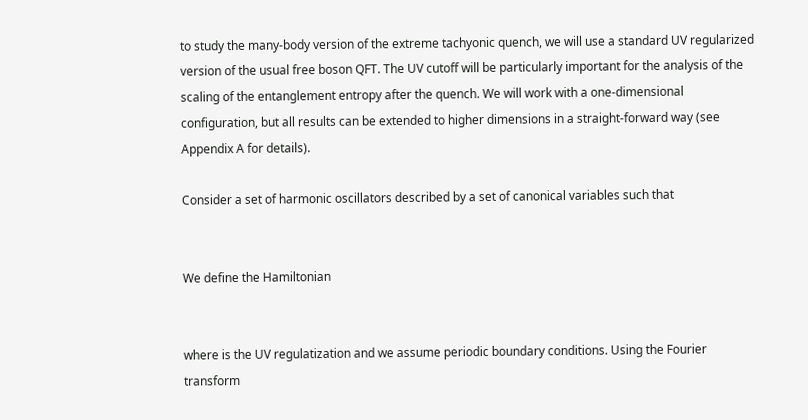to study the many-body version of the extreme tachyonic quench, we will use a standard UV regularized version of the usual free boson QFT. The UV cutoff will be particularly important for the analysis of the scaling of the entanglement entropy after the quench. We will work with a one-dimensional configuration, but all results can be extended to higher dimensions in a straight-forward way (see Appendix A for details).

Consider a set of harmonic oscillators described by a set of canonical variables such that


We define the Hamiltonian


where is the UV regulatization and we assume periodic boundary conditions. Using the Fourier transform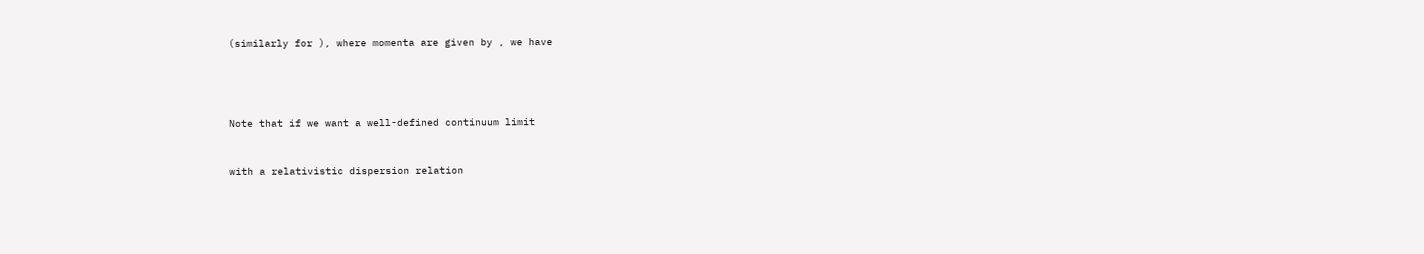(similarly for ), where momenta are given by , we have




Note that if we want a well-defined continuum limit


with a relativistic dispersion relation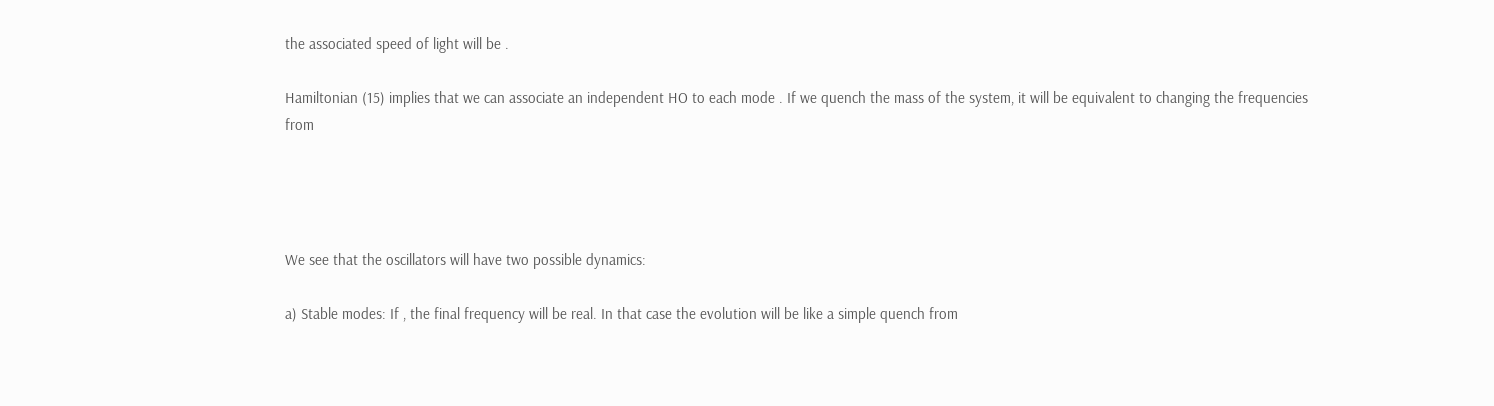the associated speed of light will be .

Hamiltonian (15) implies that we can associate an independent HO to each mode . If we quench the mass of the system, it will be equivalent to changing the frequencies from




We see that the oscillators will have two possible dynamics:

a) Stable modes: If , the final frequency will be real. In that case the evolution will be like a simple quench from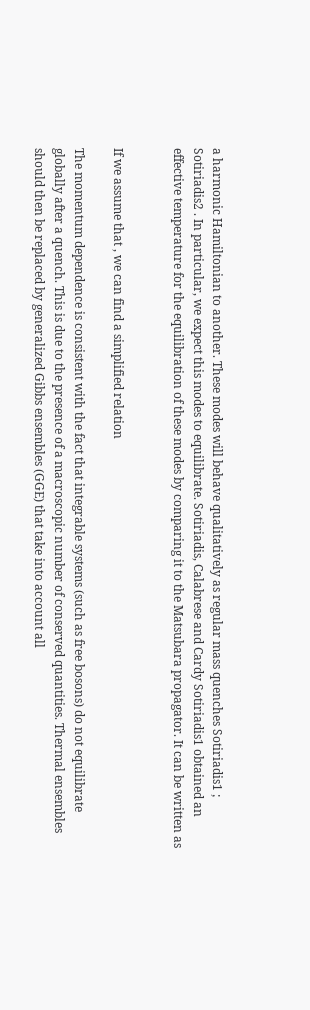a harmonic Hamiltonian to another. These modes will behave qualitatively as regular mass quenches Sotiriadis1 ; Sotiriadis2 . In particular, we expect this modes to equilibrate. Sotiriadis, Calabrese and Cardy Sotiriadis1 obtained an effective temperature for the equilibration of these modes by comparing it to the Matsubara propagator. It can be written as


If we assume that , we can find a simplified relation

The momentum dependence is consistent with the fact that integrable systems (such as free bosons) do not equilibrate globally after a quench. This is due to the presence of a macroscopic number of conserved quantities. Thermal ensembles should then be replaced by generalized Gibbs ensembles (GGE) that take into account all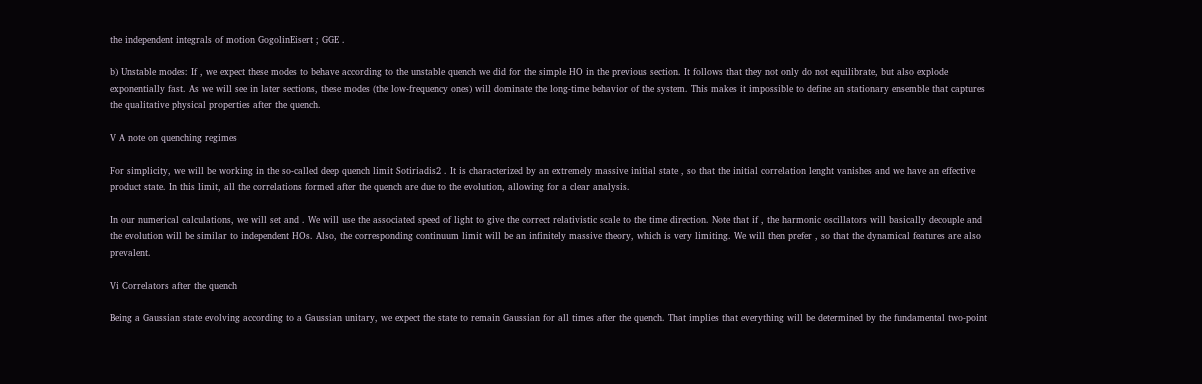the independent integrals of motion GogolinEisert ; GGE .

b) Unstable modes: If , we expect these modes to behave according to the unstable quench we did for the simple HO in the previous section. It follows that they not only do not equilibrate, but also explode exponentially fast. As we will see in later sections, these modes (the low-frequency ones) will dominate the long-time behavior of the system. This makes it impossible to define an stationary ensemble that captures the qualitative physical properties after the quench.

V A note on quenching regimes

For simplicity, we will be working in the so-called deep quench limit Sotiriadis2 . It is characterized by an extremely massive initial state , so that the initial correlation lenght vanishes and we have an effective product state. In this limit, all the correlations formed after the quench are due to the evolution, allowing for a clear analysis.

In our numerical calculations, we will set and . We will use the associated speed of light to give the correct relativistic scale to the time direction. Note that if , the harmonic oscillators will basically decouple and the evolution will be similar to independent HOs. Also, the corresponding continuum limit will be an infinitely massive theory, which is very limiting. We will then prefer , so that the dynamical features are also prevalent.

Vi Correlators after the quench

Being a Gaussian state evolving according to a Gaussian unitary, we expect the state to remain Gaussian for all times after the quench. That implies that everything will be determined by the fundamental two-point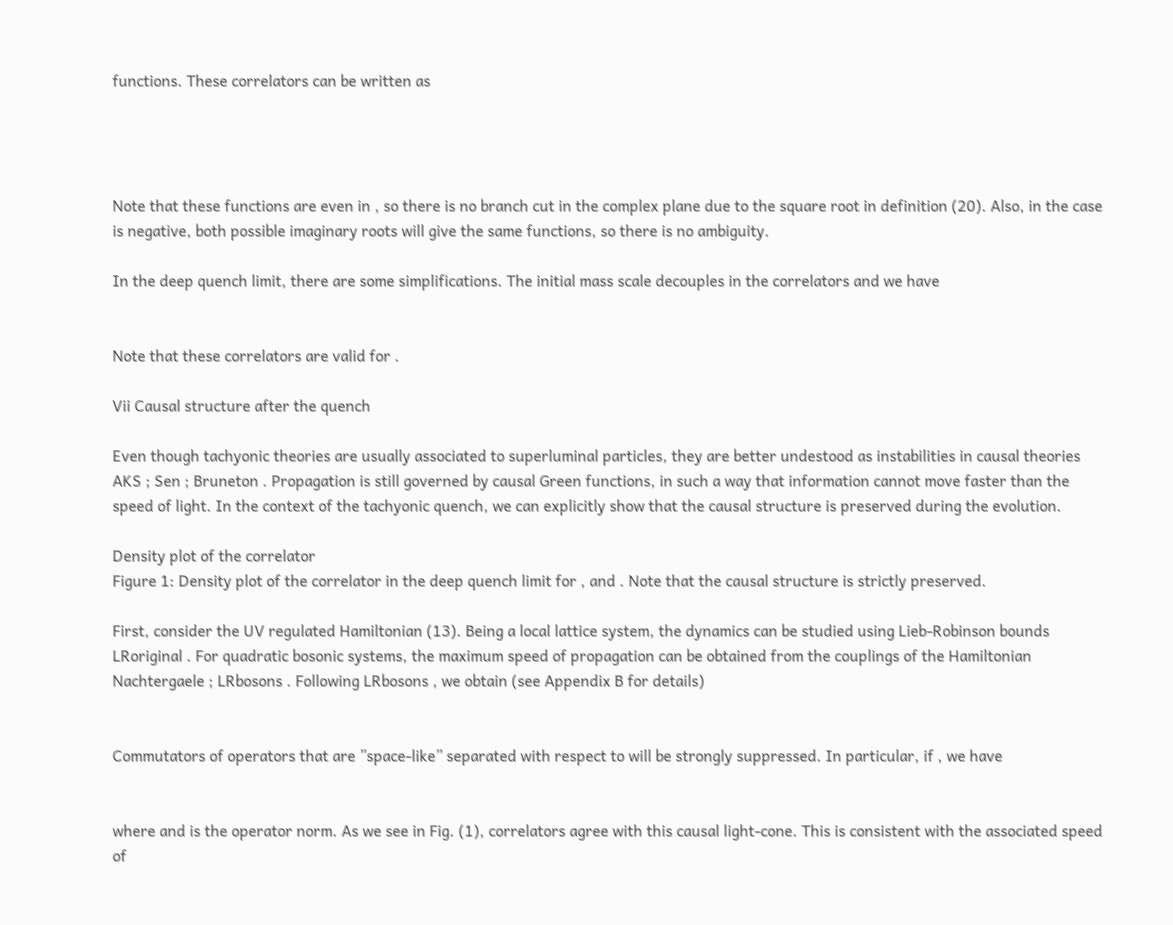functions. These correlators can be written as




Note that these functions are even in , so there is no branch cut in the complex plane due to the square root in definition (20). Also, in the case is negative, both possible imaginary roots will give the same functions, so there is no ambiguity.

In the deep quench limit, there are some simplifications. The initial mass scale decouples in the correlators and we have


Note that these correlators are valid for .

Vii Causal structure after the quench

Even though tachyonic theories are usually associated to superluminal particles, they are better undestood as instabilities in causal theories AKS ; Sen ; Bruneton . Propagation is still governed by causal Green functions, in such a way that information cannot move faster than the speed of light. In the context of the tachyonic quench, we can explicitly show that the causal structure is preserved during the evolution.

Density plot of the correlator
Figure 1: Density plot of the correlator in the deep quench limit for , and . Note that the causal structure is strictly preserved.

First, consider the UV regulated Hamiltonian (13). Being a local lattice system, the dynamics can be studied using Lieb-Robinson bounds LRoriginal . For quadratic bosonic systems, the maximum speed of propagation can be obtained from the couplings of the Hamiltonian Nachtergaele ; LRbosons . Following LRbosons , we obtain (see Appendix B for details)


Commutators of operators that are ”space-like” separated with respect to will be strongly suppressed. In particular, if , we have


where and is the operator norm. As we see in Fig. (1), correlators agree with this causal light-cone. This is consistent with the associated speed of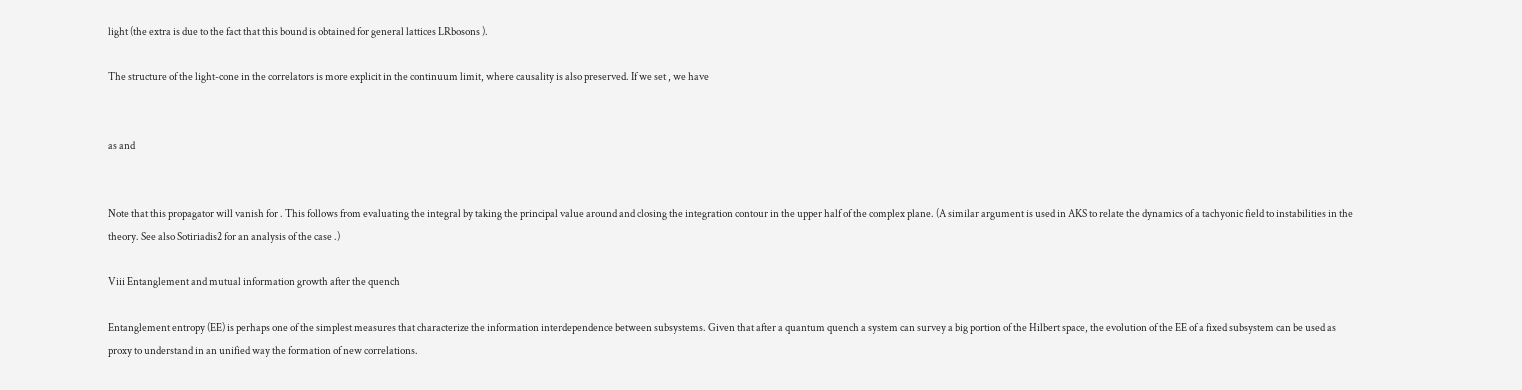light (the extra is due to the fact that this bound is obtained for general lattices LRbosons ).

The structure of the light-cone in the correlators is more explicit in the continuum limit, where causality is also preserved. If we set , we have


as and


Note that this propagator will vanish for . This follows from evaluating the integral by taking the principal value around and closing the integration contour in the upper half of the complex plane. (A similar argument is used in AKS to relate the dynamics of a tachyonic field to instabilities in the theory. See also Sotiriadis2 for an analysis of the case .)

Viii Entanglement and mutual information growth after the quench

Entanglement entropy (EE) is perhaps one of the simplest measures that characterize the information interdependence between subsystems. Given that after a quantum quench a system can survey a big portion of the Hilbert space, the evolution of the EE of a fixed subsystem can be used as proxy to understand in an unified way the formation of new correlations.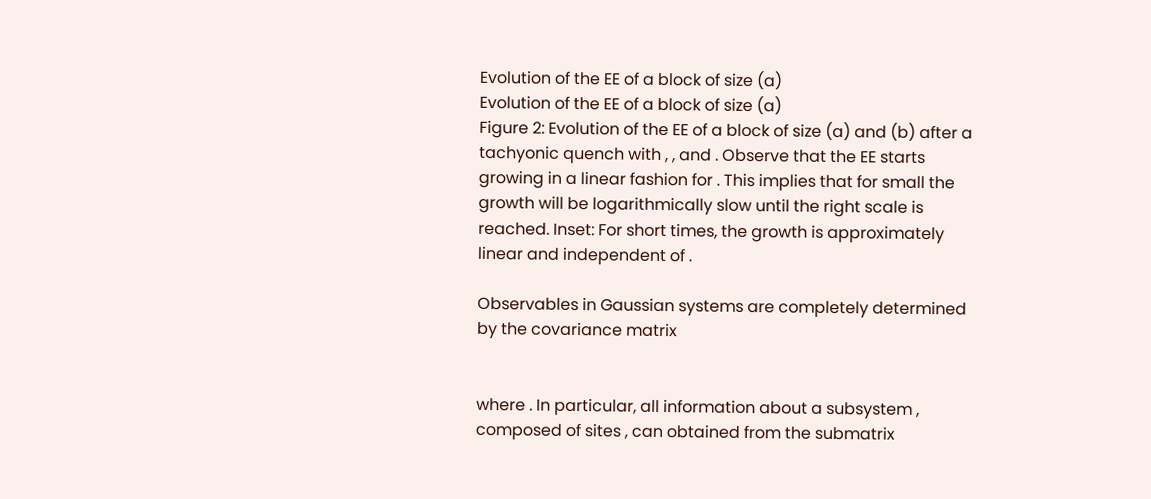Evolution of the EE of a block of size (a)
Evolution of the EE of a block of size (a)
Figure 2: Evolution of the EE of a block of size (a) and (b) after a tachyonic quench with , , and . Observe that the EE starts growing in a linear fashion for . This implies that for small the growth will be logarithmically slow until the right scale is reached. Inset: For short times, the growth is approximately linear and independent of .

Observables in Gaussian systems are completely determined by the covariance matrix


where . In particular, all information about a subsystem , composed of sites , can obtained from the submatrix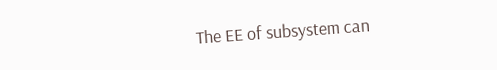The EE of subsystem can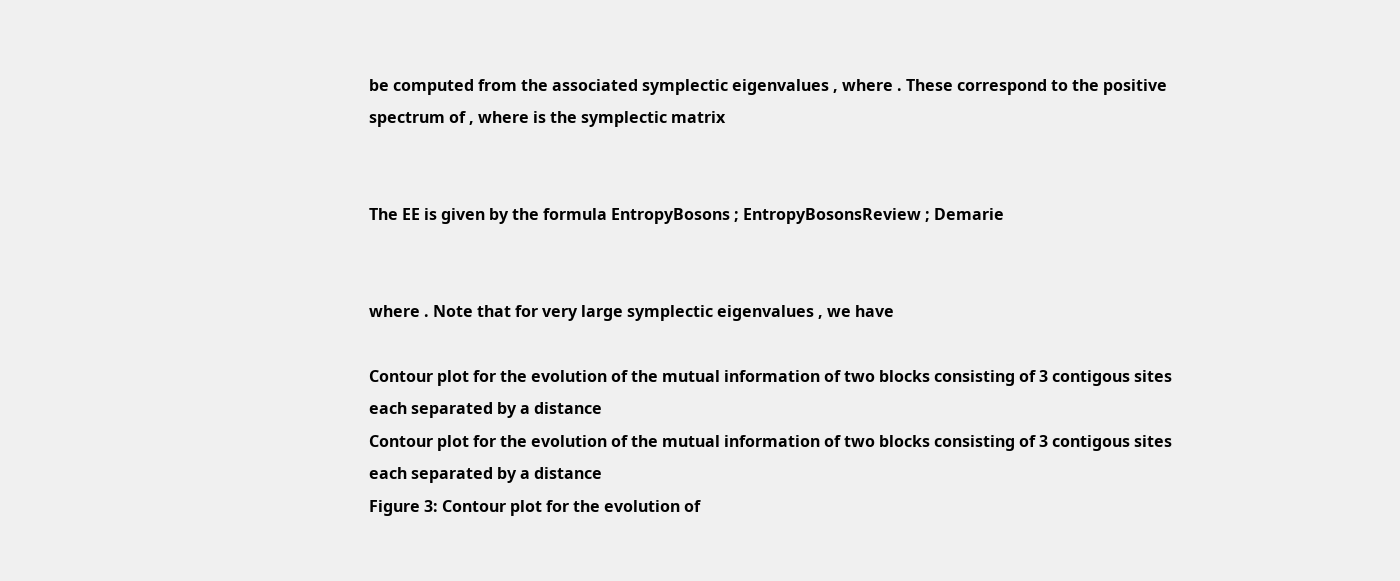be computed from the associated symplectic eigenvalues , where . These correspond to the positive spectrum of , where is the symplectic matrix


The EE is given by the formula EntropyBosons ; EntropyBosonsReview ; Demarie


where . Note that for very large symplectic eigenvalues , we have

Contour plot for the evolution of the mutual information of two blocks consisting of 3 contigous sites each separated by a distance
Contour plot for the evolution of the mutual information of two blocks consisting of 3 contigous sites each separated by a distance
Figure 3: Contour plot for the evolution of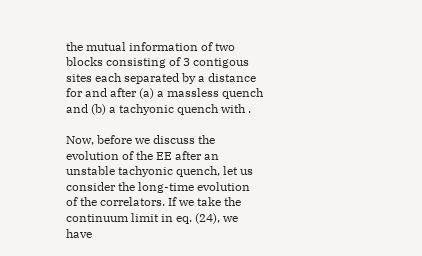the mutual information of two blocks consisting of 3 contigous sites each separated by a distance for and after (a) a massless quench and (b) a tachyonic quench with .

Now, before we discuss the evolution of the EE after an unstable tachyonic quench, let us consider the long-time evolution of the correlators. If we take the continuum limit in eq. (24), we have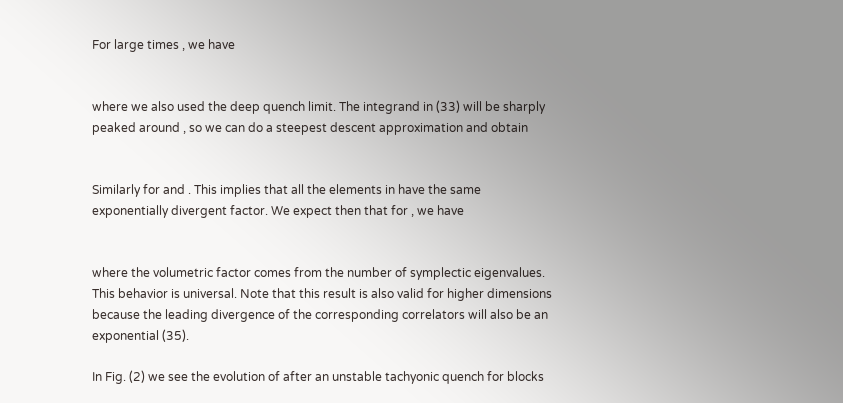For large times , we have


where we also used the deep quench limit. The integrand in (33) will be sharply peaked around , so we can do a steepest descent approximation and obtain


Similarly for and . This implies that all the elements in have the same exponentially divergent factor. We expect then that for , we have


where the volumetric factor comes from the number of symplectic eigenvalues. This behavior is universal. Note that this result is also valid for higher dimensions because the leading divergence of the corresponding correlators will also be an exponential (35).

In Fig. (2) we see the evolution of after an unstable tachyonic quench for blocks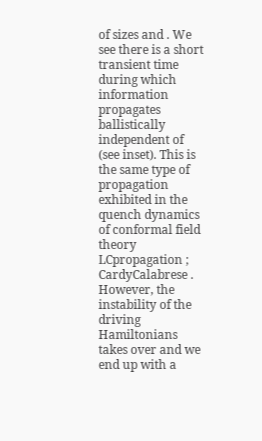of sizes and . We see there is a short transient time during which information propagates ballistically independent of (see inset). This is the same type of propagation exhibited in the quench dynamics of conformal field theory LCpropagation ; CardyCalabrese . However, the instability of the driving Hamiltonians takes over and we end up with a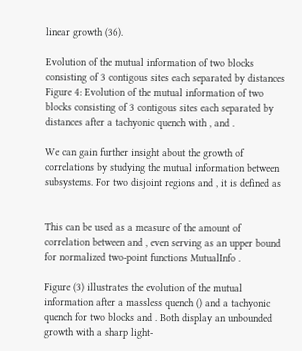linear growth (36).

Evolution of the mutual information of two blocks consisting of 3 contigous sites each separated by distances
Figure 4: Evolution of the mutual information of two blocks consisting of 3 contigous sites each separated by distances after a tachyonic quench with , and .

We can gain further insight about the growth of correlations by studying the mutual information between subsystems. For two disjoint regions and , it is defined as


This can be used as a measure of the amount of correlation between and , even serving as an upper bound for normalized two-point functions MutualInfo .

Figure (3) illustrates the evolution of the mutual information after a massless quench () and a tachyonic quench for two blocks and . Both display an unbounded growth with a sharp light-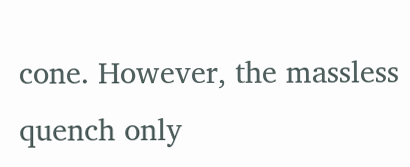cone. However, the massless quench only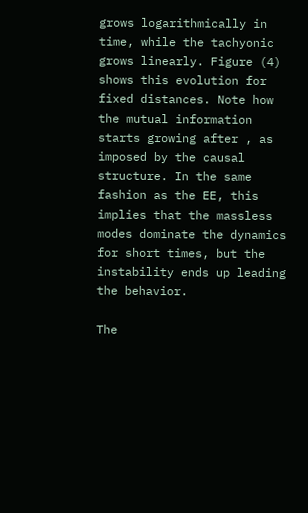grows logarithmically in time, while the tachyonic grows linearly. Figure (4) shows this evolution for fixed distances. Note how the mutual information starts growing after , as imposed by the causal structure. In the same fashion as the EE, this implies that the massless modes dominate the dynamics for short times, but the instability ends up leading the behavior.

The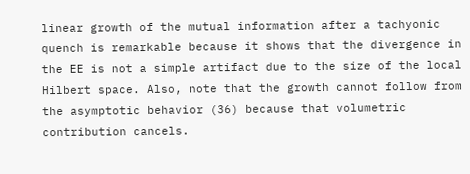linear growth of the mutual information after a tachyonic quench is remarkable because it shows that the divergence in the EE is not a simple artifact due to the size of the local Hilbert space. Also, note that the growth cannot follow from the asymptotic behavior (36) because that volumetric contribution cancels.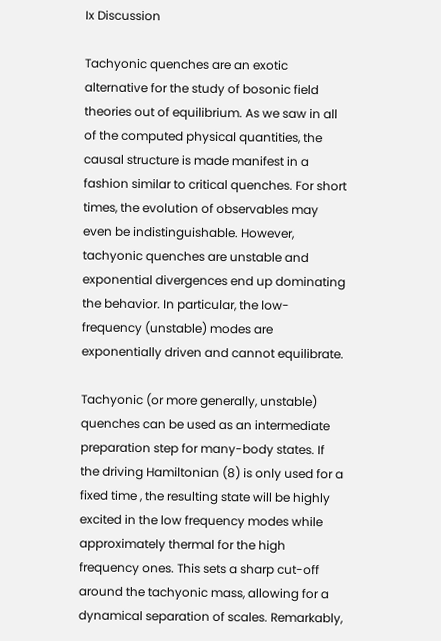Ix Discussion

Tachyonic quenches are an exotic alternative for the study of bosonic field theories out of equilibrium. As we saw in all of the computed physical quantities, the causal structure is made manifest in a fashion similar to critical quenches. For short times, the evolution of observables may even be indistinguishable. However, tachyonic quenches are unstable and exponential divergences end up dominating the behavior. In particular, the low-frequency (unstable) modes are exponentially driven and cannot equilibrate.

Tachyonic (or more generally, unstable) quenches can be used as an intermediate preparation step for many-body states. If the driving Hamiltonian (8) is only used for a fixed time , the resulting state will be highly excited in the low frequency modes while approximately thermal for the high frequency ones. This sets a sharp cut-off around the tachyonic mass, allowing for a dynamical separation of scales. Remarkably,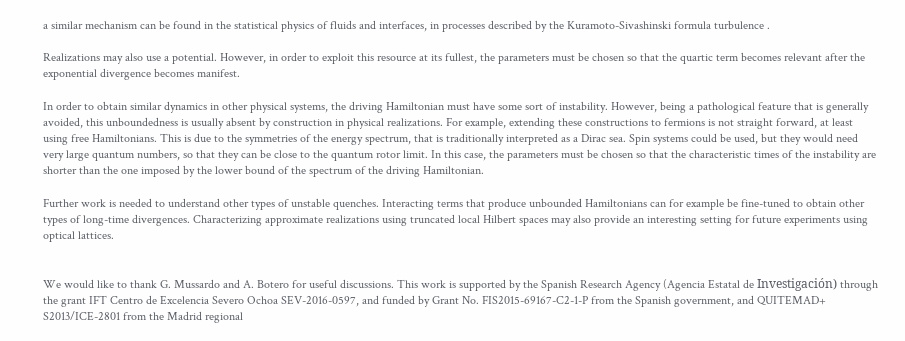a similar mechanism can be found in the statistical physics of fluids and interfaces, in processes described by the Kuramoto-Sivashinski formula turbulence .

Realizations may also use a potential. However, in order to exploit this resource at its fullest, the parameters must be chosen so that the quartic term becomes relevant after the exponential divergence becomes manifest.

In order to obtain similar dynamics in other physical systems, the driving Hamiltonian must have some sort of instability. However, being a pathological feature that is generally avoided, this unboundedness is usually absent by construction in physical realizations. For example, extending these constructions to fermions is not straight forward, at least using free Hamiltonians. This is due to the symmetries of the energy spectrum, that is traditionally interpreted as a Dirac sea. Spin systems could be used, but they would need very large quantum numbers, so that they can be close to the quantum rotor limit. In this case, the parameters must be chosen so that the characteristic times of the instability are shorter than the one imposed by the lower bound of the spectrum of the driving Hamiltonian.

Further work is needed to understand other types of unstable quenches. Interacting terms that produce unbounded Hamiltonians can for example be fine-tuned to obtain other types of long-time divergences. Characterizing approximate realizations using truncated local Hilbert spaces may also provide an interesting setting for future experiments using optical lattices.


We would like to thank G. Mussardo and A. Botero for useful discussions. This work is supported by the Spanish Research Agency (Agencia Estatal de Investigación) through the grant IFT Centro de Excelencia Severo Ochoa SEV-2016-0597, and funded by Grant No. FIS2015-69167-C2-1-P from the Spanish government, and QUITEMAD+ S2013/ICE-2801 from the Madrid regional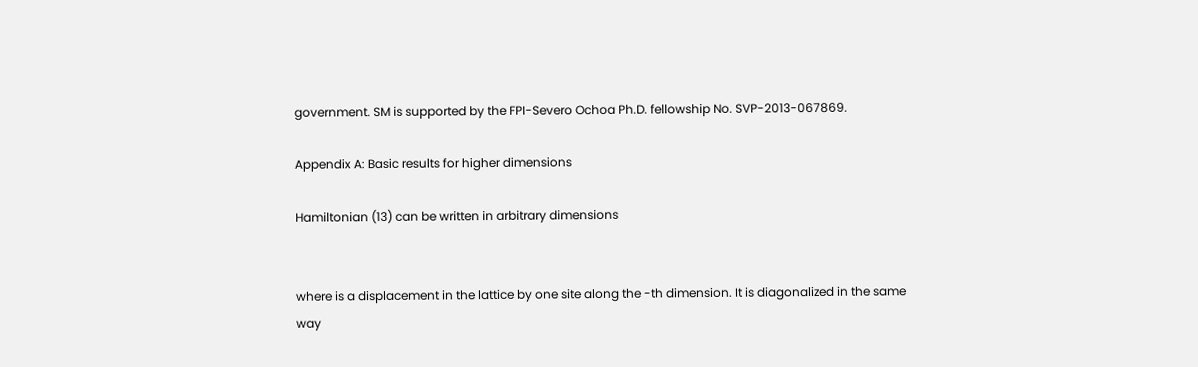government. SM is supported by the FPI-Severo Ochoa Ph.D. fellowship No. SVP-2013-067869.

Appendix A: Basic results for higher dimensions

Hamiltonian (13) can be written in arbitrary dimensions


where is a displacement in the lattice by one site along the -th dimension. It is diagonalized in the same way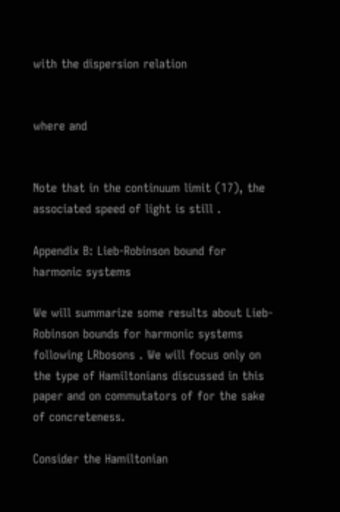with the dispersion relation


where and


Note that in the continuum limit (17), the associated speed of light is still .

Appendix B: Lieb-Robinson bound for harmonic systems

We will summarize some results about Lieb-Robinson bounds for harmonic systems following LRbosons . We will focus only on the type of Hamiltonians discussed in this paper and on commutators of for the sake of concreteness.

Consider the Hamiltonian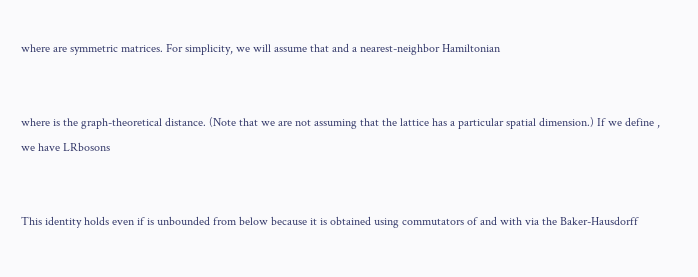where are symmetric matrices. For simplicity, we will assume that and a nearest-neighbor Hamiltonian


where is the graph-theoretical distance. (Note that we are not assuming that the lattice has a particular spatial dimension.) If we define , we have LRbosons


This identity holds even if is unbounded from below because it is obtained using commutators of and with via the Baker-Hausdorff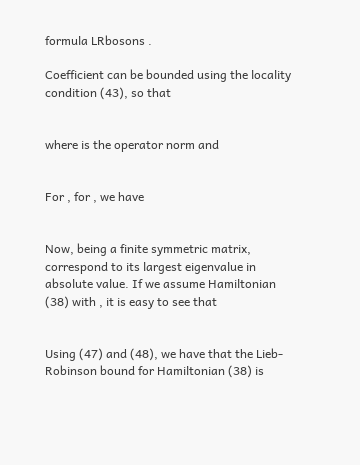formula LRbosons .

Coefficient can be bounded using the locality condition (43), so that


where is the operator norm and


For , for , we have


Now, being a finite symmetric matrix, correspond to its largest eigenvalue in absolute value. If we assume Hamiltonian (38) with , it is easy to see that


Using (47) and (48), we have that the Lieb-Robinson bound for Hamiltonian (38) is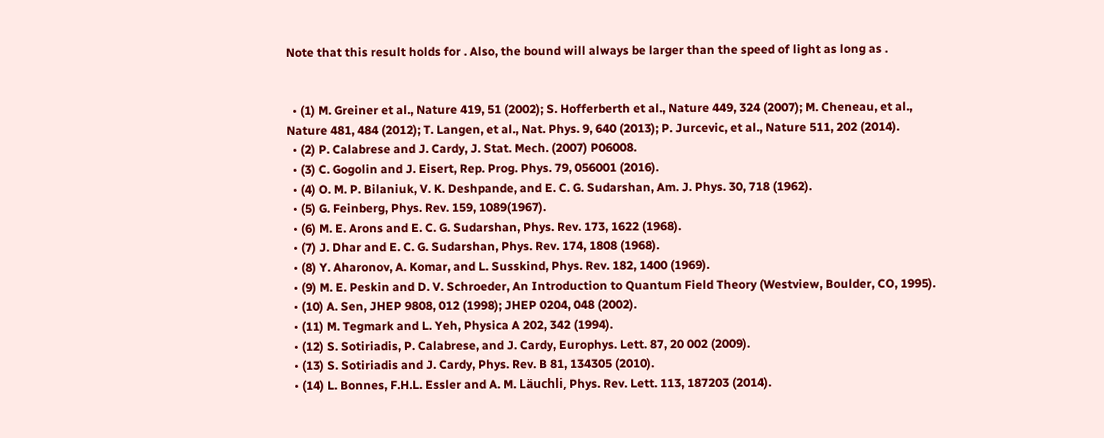Note that this result holds for . Also, the bound will always be larger than the speed of light as long as .


  • (1) M. Greiner et al., Nature 419, 51 (2002); S. Hofferberth et al., Nature 449, 324 (2007); M. Cheneau, et al., Nature 481, 484 (2012); T. Langen, et al., Nat. Phys. 9, 640 (2013); P. Jurcevic, et al., Nature 511, 202 (2014).
  • (2) P. Calabrese and J. Cardy, J. Stat. Mech. (2007) P06008.
  • (3) C. Gogolin and J. Eisert, Rep. Prog. Phys. 79, 056001 (2016).
  • (4) O. M. P. Bilaniuk, V. K. Deshpande, and E. C. G. Sudarshan, Am. J. Phys. 30, 718 (1962).
  • (5) G. Feinberg, Phys. Rev. 159, 1089(1967).
  • (6) M. E. Arons and E. C. G. Sudarshan, Phys. Rev. 173, 1622 (1968).
  • (7) J. Dhar and E. C. G. Sudarshan, Phys. Rev. 174, 1808 (1968).
  • (8) Y. Aharonov, A. Komar, and L. Susskind, Phys. Rev. 182, 1400 (1969).
  • (9) M. E. Peskin and D. V. Schroeder, An Introduction to Quantum Field Theory (Westview, Boulder, CO, 1995).
  • (10) A. Sen, JHEP 9808, 012 (1998); JHEP 0204, 048 (2002).
  • (11) M. Tegmark and L. Yeh, Physica A 202, 342 (1994).
  • (12) S. Sotiriadis, P. Calabrese, and J. Cardy, Europhys. Lett. 87, 20 002 (2009).
  • (13) S. Sotiriadis and J. Cardy, Phys. Rev. B 81, 134305 (2010).
  • (14) L. Bonnes, F.H.L. Essler and A. M. Läuchli, Phys. Rev. Lett. 113, 187203 (2014).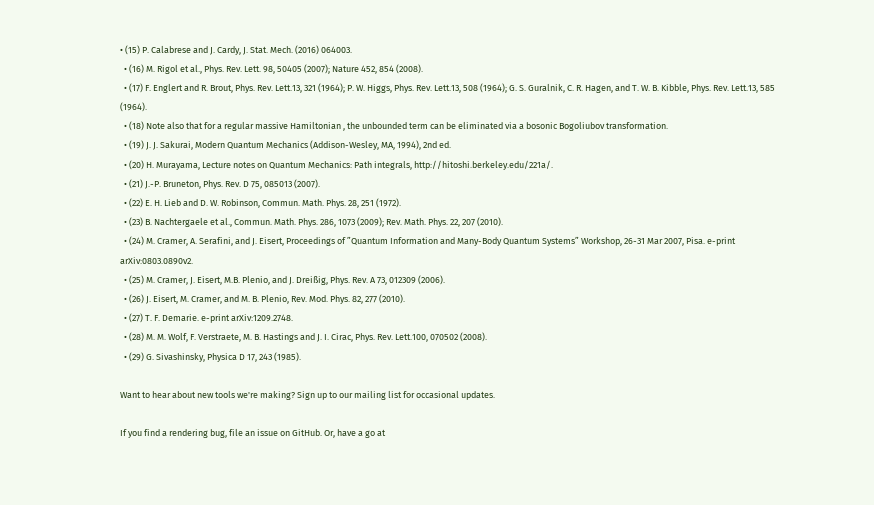• (15) P. Calabrese and J. Cardy, J. Stat. Mech. (2016) 064003.
  • (16) M. Rigol et al., Phys. Rev. Lett. 98, 50405 (2007); Nature 452, 854 (2008).
  • (17) F. Englert and R. Brout, Phys. Rev. Lett.13, 321 (1964); P. W. Higgs, Phys. Rev. Lett.13, 508 (1964); G. S. Guralnik, C. R. Hagen, and T. W. B. Kibble, Phys. Rev. Lett.13, 585 (1964).
  • (18) Note also that for a regular massive Hamiltonian , the unbounded term can be eliminated via a bosonic Bogoliubov transformation.
  • (19) J. J. Sakurai, Modern Quantum Mechanics (Addison-Wesley, MA, 1994), 2nd ed.
  • (20) H. Murayama, Lecture notes on Quantum Mechanics: Path integrals, http://hitoshi.berkeley.edu/221a/.
  • (21) J.-P. Bruneton, Phys. Rev. D 75, 085013 (2007).
  • (22) E. H. Lieb and D. W. Robinson, Commun. Math. Phys. 28, 251 (1972).
  • (23) B. Nachtergaele et al., Commun. Math. Phys. 286, 1073 (2009); Rev. Math. Phys. 22, 207 (2010).
  • (24) M. Cramer, A. Serafini, and J. Eisert, Proceedings of ”Quantum Information and Many-Body Quantum Systems” Workshop, 26-31 Mar 2007, Pisa. e-print arXiv:0803.0890v2.
  • (25) M. Cramer, J. Eisert, M.B. Plenio, and J. Dreißig, Phys. Rev. A 73, 012309 (2006).
  • (26) J. Eisert, M. Cramer, and M. B. Plenio, Rev. Mod. Phys. 82, 277 (2010).
  • (27) T. F. Demarie. e-print arXiv:1209.2748.
  • (28) M. M. Wolf, F. Verstraete, M. B. Hastings and J. I. Cirac, Phys. Rev. Lett.100, 070502 (2008).
  • (29) G. Sivashinsky, Physica D 17, 243 (1985).

Want to hear about new tools we're making? Sign up to our mailing list for occasional updates.

If you find a rendering bug, file an issue on GitHub. Or, have a go at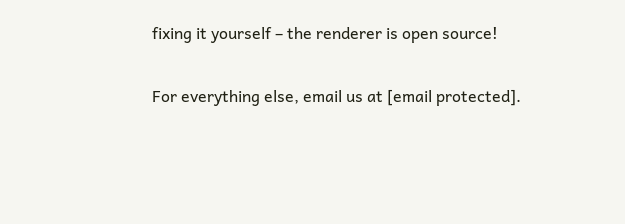fixing it yourself – the renderer is open source!

For everything else, email us at [email protected].